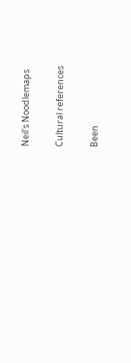Neil's Noodlemaps

Cultural references

Been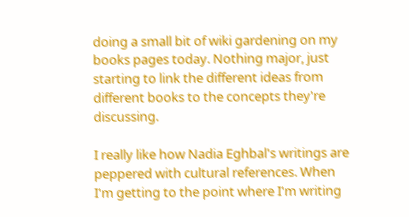doing a small bit of wiki gardening on my books pages today. Nothing major, just starting to link the different ideas from different books to the concepts they're discussing.

I really like how Nadia Eghbal's writings are peppered with cultural references. When I'm getting to the point where I'm writing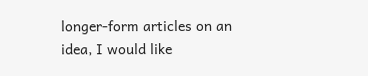longer-form articles on an idea, I would like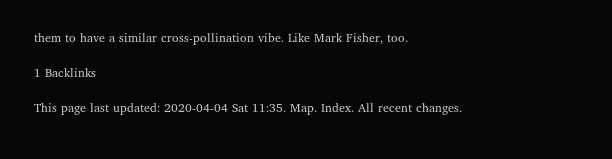them to have a similar cross-pollination vibe. Like Mark Fisher, too.

1 Backlinks

This page last updated: 2020-04-04 Sat 11:35. Map. Index. All recent changes.